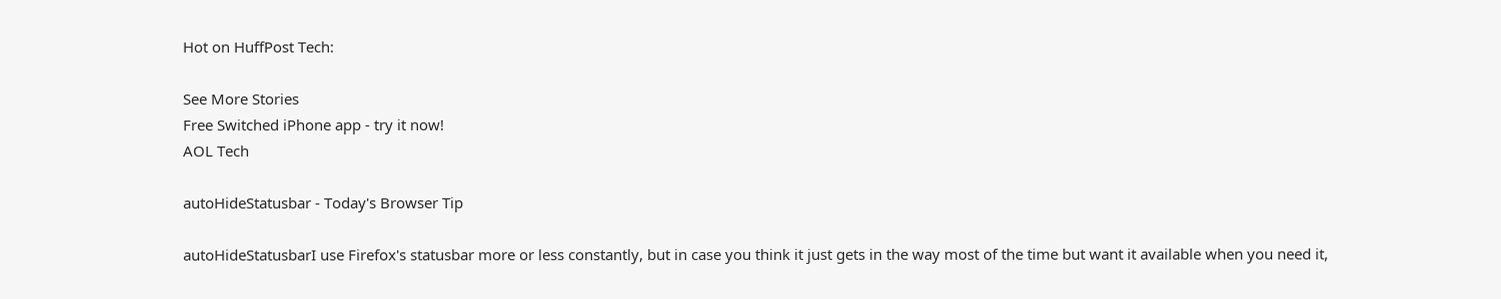Hot on HuffPost Tech:

See More Stories
Free Switched iPhone app - try it now!
AOL Tech

autoHideStatusbar - Today's Browser Tip

autoHideStatusbarI use Firefox's statusbar more or less constantly, but in case you think it just gets in the way most of the time but want it available when you need it,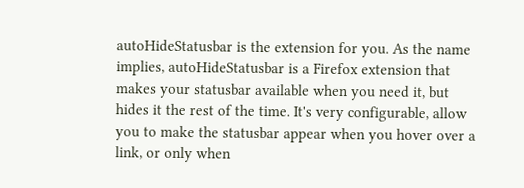autoHideStatusbar is the extension for you. As the name implies, autoHideStatusbar is a Firefox extension that makes your statusbar available when you need it, but hides it the rest of the time. It's very configurable, allow you to make the statusbar appear when you hover over a link, or only when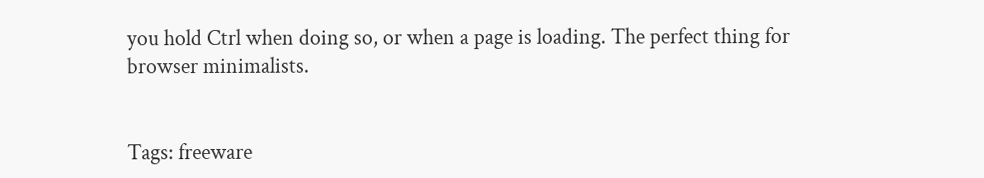you hold Ctrl when doing so, or when a page is loading. The perfect thing for browser minimalists.


Tags: freeware